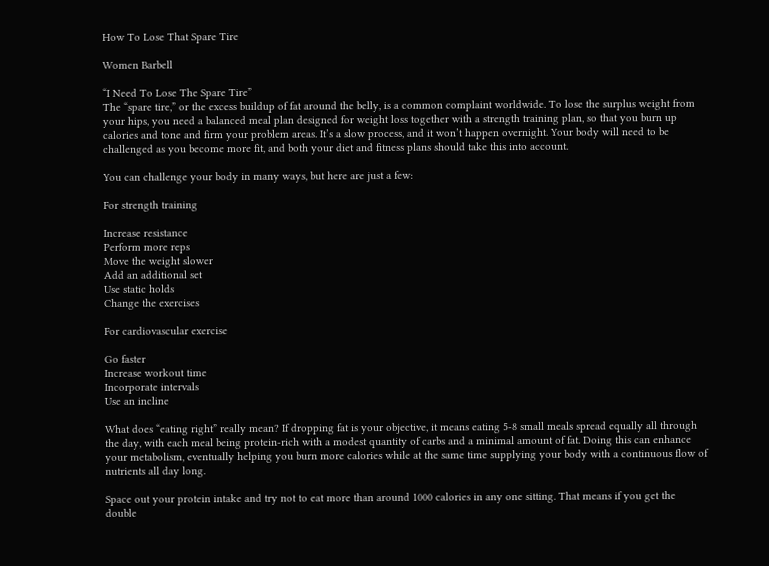How To Lose That Spare Tire

Women Barbell

“I Need To Lose The Spare Tire”
The “spare tire,” or the excess buildup of fat around the belly, is a common complaint worldwide. To lose the surplus weight from your hips, you need a balanced meal plan designed for weight loss together with a strength training plan, so that you burn up calories and tone and firm your problem areas. It’s a slow process, and it won’t happen overnight. Your body will need to be challenged as you become more fit, and both your diet and fitness plans should take this into account.

You can challenge your body in many ways, but here are just a few:

For strength training

Increase resistance
Perform more reps
Move the weight slower
Add an additional set
Use static holds
Change the exercises

For cardiovascular exercise

Go faster
Increase workout time
Incorporate intervals
Use an incline

What does “eating right” really mean? If dropping fat is your objective, it means eating 5-8 small meals spread equally all through the day, with each meal being protein-rich with a modest quantity of carbs and a minimal amount of fat. Doing this can enhance your metabolism, eventually helping you burn more calories while at the same time supplying your body with a continuous flow of nutrients all day long.

Space out your protein intake and try not to eat more than around 1000 calories in any one sitting. That means if you get the double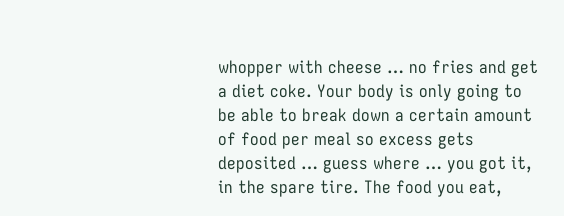whopper with cheese … no fries and get a diet coke. Your body is only going to be able to break down a certain amount of food per meal so excess gets deposited … guess where … you got it, in the spare tire. The food you eat,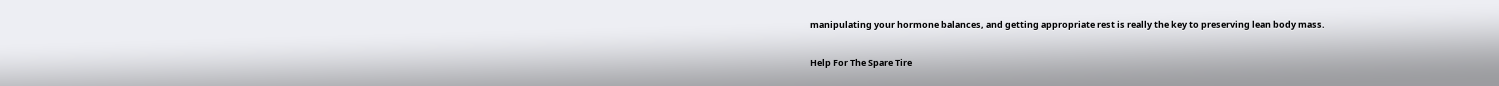manipulating your hormone balances, and getting appropriate rest is really the key to preserving lean body mass.

Help For The Spare Tire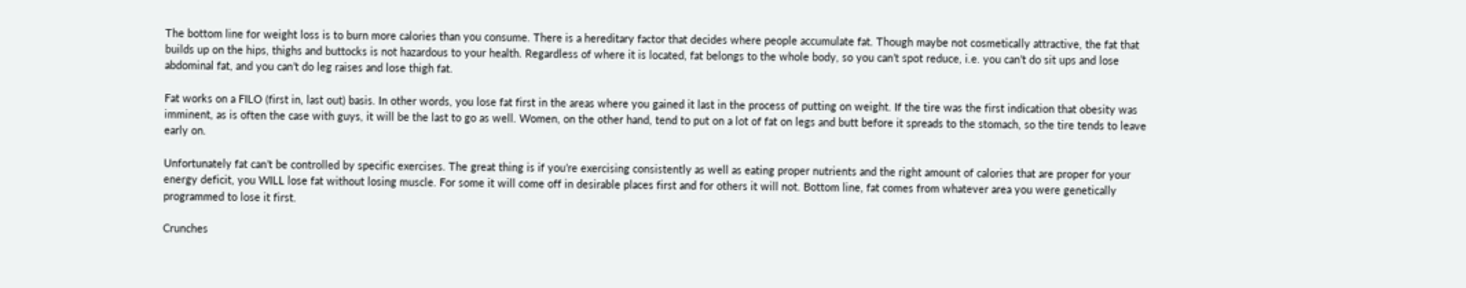The bottom line for weight loss is to burn more calories than you consume. There is a hereditary factor that decides where people accumulate fat. Though maybe not cosmetically attractive, the fat that builds up on the hips, thighs and buttocks is not hazardous to your health. Regardless of where it is located, fat belongs to the whole body, so you can’t spot reduce, i.e. you can’t do sit ups and lose abdominal fat, and you can’t do leg raises and lose thigh fat.

Fat works on a FILO (first in, last out) basis. In other words, you lose fat first in the areas where you gained it last in the process of putting on weight. If the tire was the first indication that obesity was imminent, as is often the case with guys, it will be the last to go as well. Women, on the other hand, tend to put on a lot of fat on legs and butt before it spreads to the stomach, so the tire tends to leave early on.

Unfortunately fat can’t be controlled by specific exercises. The great thing is if you’re exercising consistently as well as eating proper nutrients and the right amount of calories that are proper for your energy deficit, you WILL lose fat without losing muscle. For some it will come off in desirable places first and for others it will not. Bottom line, fat comes from whatever area you were genetically programmed to lose it first.

Crunches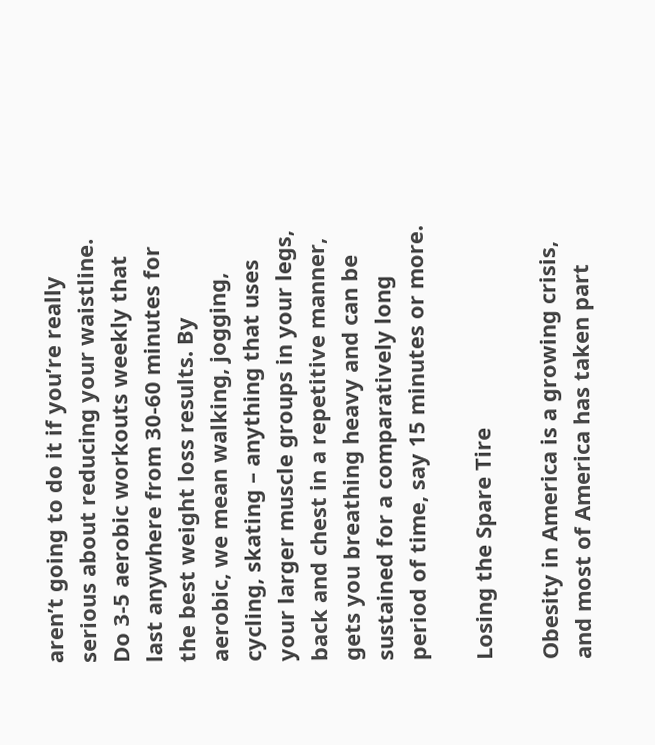aren’t going to do it if you’re really serious about reducing your waistline. Do 3-5 aerobic workouts weekly that last anywhere from 30-60 minutes for the best weight loss results. By aerobic, we mean walking, jogging, cycling, skating – anything that uses your larger muscle groups in your legs, back and chest in a repetitive manner, gets you breathing heavy and can be sustained for a comparatively long period of time, say 15 minutes or more.

Losing the Spare Tire

Obesity in America is a growing crisis, and most of America has taken part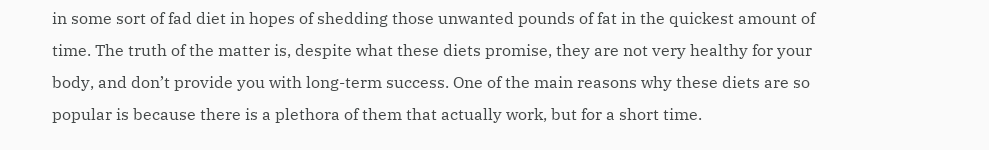in some sort of fad diet in hopes of shedding those unwanted pounds of fat in the quickest amount of time. The truth of the matter is, despite what these diets promise, they are not very healthy for your body, and don’t provide you with long-term success. One of the main reasons why these diets are so popular is because there is a plethora of them that actually work, but for a short time.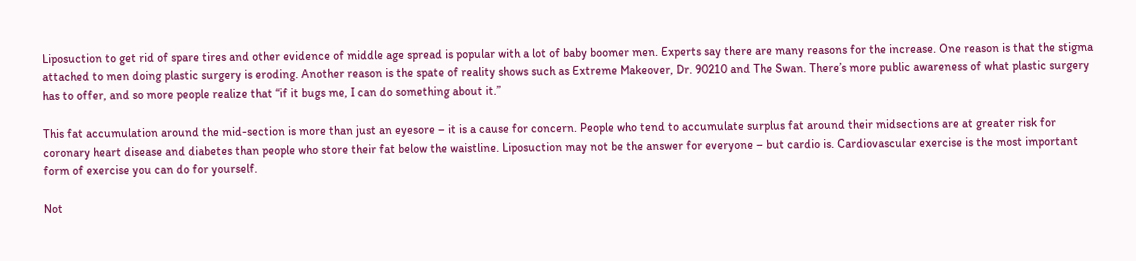Liposuction to get rid of spare tires and other evidence of middle age spread is popular with a lot of baby boomer men. Experts say there are many reasons for the increase. One reason is that the stigma attached to men doing plastic surgery is eroding. Another reason is the spate of reality shows such as Extreme Makeover, Dr. 90210 and The Swan. There’s more public awareness of what plastic surgery has to offer, and so more people realize that “if it bugs me, I can do something about it.”

This fat accumulation around the mid-section is more than just an eyesore – it is a cause for concern. People who tend to accumulate surplus fat around their midsections are at greater risk for coronary heart disease and diabetes than people who store their fat below the waistline. Liposuction may not be the answer for everyone – but cardio is. Cardiovascular exercise is the most important form of exercise you can do for yourself.

Not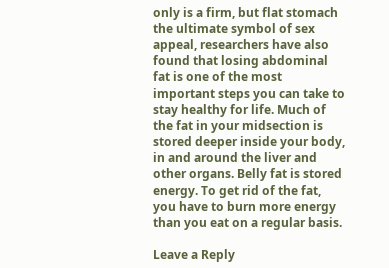only is a firm, but flat stomach the ultimate symbol of sex appeal, researchers have also found that losing abdominal fat is one of the most important steps you can take to stay healthy for life. Much of the fat in your midsection is stored deeper inside your body, in and around the liver and other organs. Belly fat is stored energy. To get rid of the fat, you have to burn more energy than you eat on a regular basis.

Leave a Reply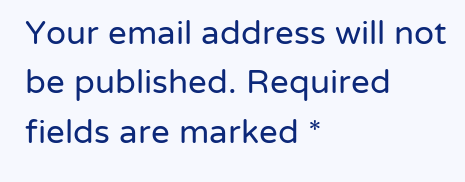Your email address will not be published. Required fields are marked *